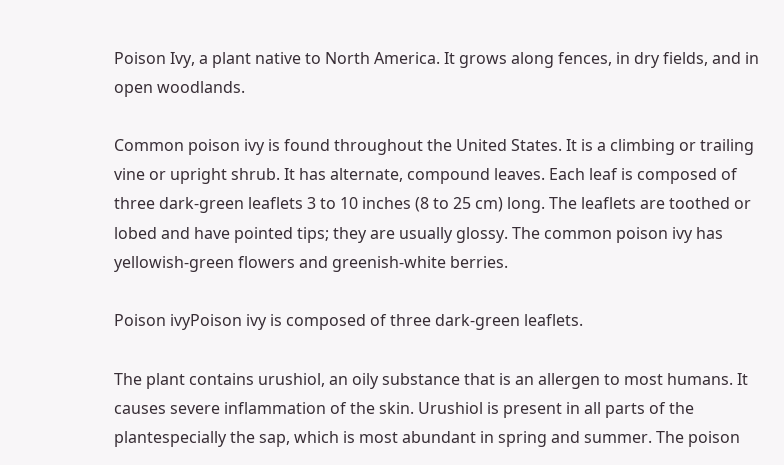Poison Ivy, a plant native to North America. It grows along fences, in dry fields, and in open woodlands.

Common poison ivy is found throughout the United States. It is a climbing or trailing vine or upright shrub. It has alternate, compound leaves. Each leaf is composed of three dark-green leaflets 3 to 10 inches (8 to 25 cm) long. The leaflets are toothed or lobed and have pointed tips; they are usually glossy. The common poison ivy has yellowish-green flowers and greenish-white berries.

Poison ivyPoison ivy is composed of three dark-green leaflets.

The plant contains urushiol, an oily substance that is an allergen to most humans. It causes severe inflammation of the skin. Urushiol is present in all parts of the plantespecially the sap, which is most abundant in spring and summer. The poison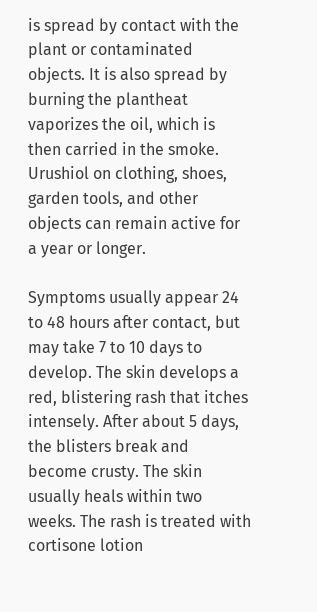is spread by contact with the plant or contaminated objects. It is also spread by burning the plantheat vaporizes the oil, which is then carried in the smoke. Urushiol on clothing, shoes, garden tools, and other objects can remain active for a year or longer.

Symptoms usually appear 24 to 48 hours after contact, but may take 7 to 10 days to develop. The skin develops a red, blistering rash that itches intensely. After about 5 days, the blisters break and become crusty. The skin usually heals within two weeks. The rash is treated with cortisone lotion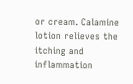or cream. Calamine lotion relieves the itching and inflammation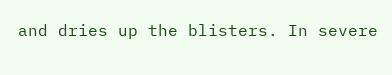and dries up the blisters. In severe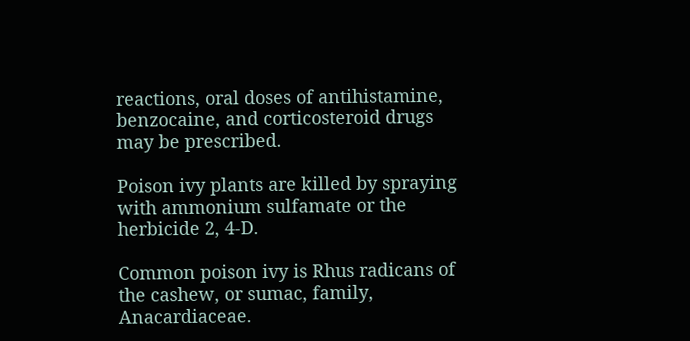reactions, oral doses of antihistamine, benzocaine, and corticosteroid drugs may be prescribed.

Poison ivy plants are killed by spraying with ammonium sulfamate or the herbicide 2, 4-D.

Common poison ivy is Rhus radicans of the cashew, or sumac, family, Anacardiaceae.